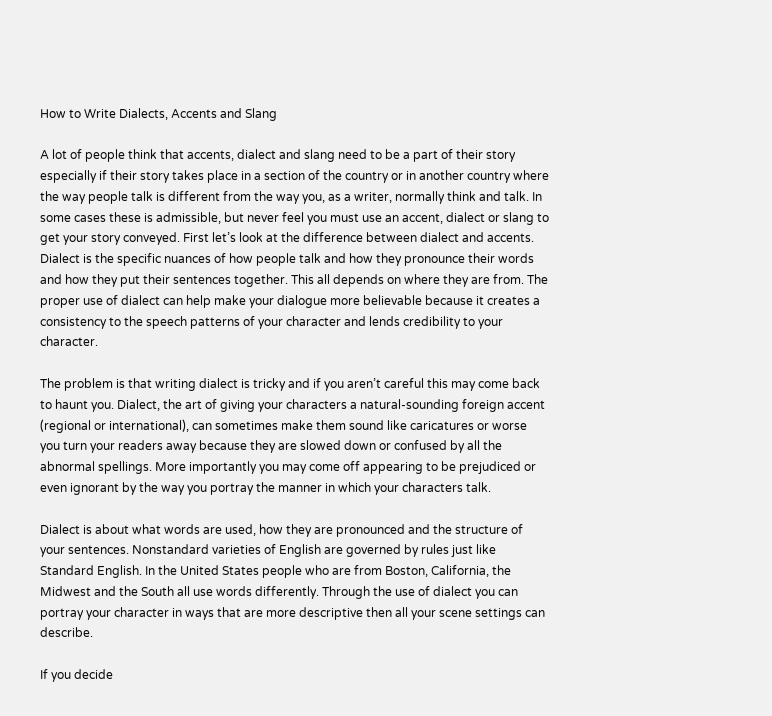How to Write Dialects, Accents and Slang

A lot of people think that accents, dialect and slang need to be a part of their story especially if their story takes place in a section of the country or in another country where the way people talk is different from the way you, as a writer, normally think and talk. In some cases these is admissible, but never feel you must use an accent, dialect or slang to get your story conveyed. First let’s look at the difference between dialect and accents. Dialect is the specific nuances of how people talk and how they pronounce their words and how they put their sentences together. This all depends on where they are from. The proper use of dialect can help make your dialogue more believable because it creates a consistency to the speech patterns of your character and lends credibility to your character.

The problem is that writing dialect is tricky and if you aren’t careful this may come back to haunt you. Dialect, the art of giving your characters a natural-sounding foreign accent (regional or international), can sometimes make them sound like caricatures or worse you turn your readers away because they are slowed down or confused by all the abnormal spellings. More importantly you may come off appearing to be prejudiced or even ignorant by the way you portray the manner in which your characters talk.

Dialect is about what words are used, how they are pronounced and the structure of your sentences. Nonstandard varieties of English are governed by rules just like Standard English. In the United States people who are from Boston, California, the Midwest and the South all use words differently. Through the use of dialect you can portray your character in ways that are more descriptive then all your scene settings can describe.

If you decide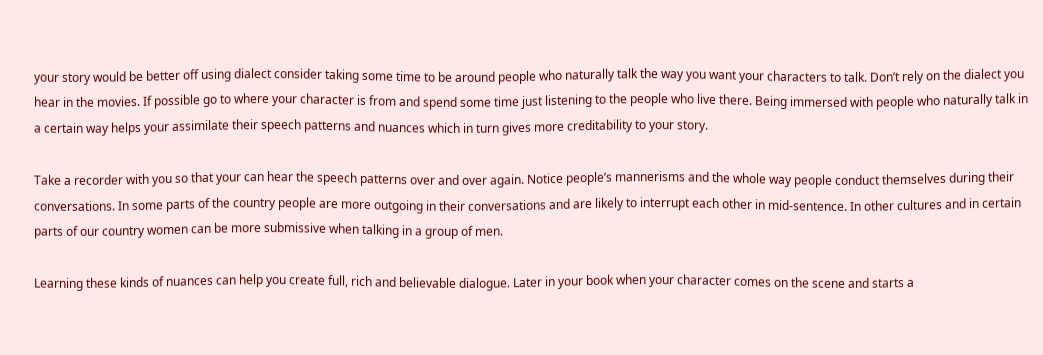your story would be better off using dialect consider taking some time to be around people who naturally talk the way you want your characters to talk. Don’t rely on the dialect you hear in the movies. If possible go to where your character is from and spend some time just listening to the people who live there. Being immersed with people who naturally talk in a certain way helps your assimilate their speech patterns and nuances which in turn gives more creditability to your story.

Take a recorder with you so that your can hear the speech patterns over and over again. Notice people’s mannerisms and the whole way people conduct themselves during their conversations. In some parts of the country people are more outgoing in their conversations and are likely to interrupt each other in mid-sentence. In other cultures and in certain parts of our country women can be more submissive when talking in a group of men.

Learning these kinds of nuances can help you create full, rich and believable dialogue. Later in your book when your character comes on the scene and starts a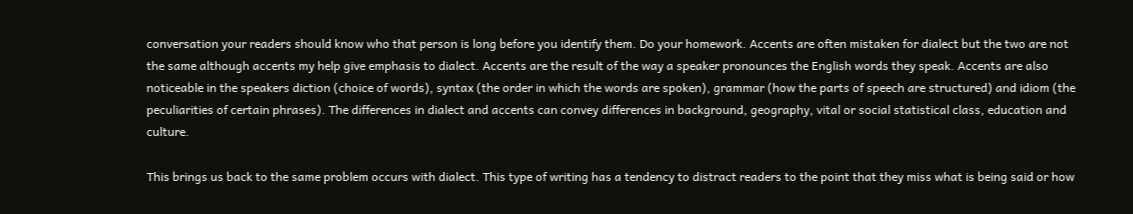conversation your readers should know who that person is long before you identify them. Do your homework. Accents are often mistaken for dialect but the two are not the same although accents my help give emphasis to dialect. Accents are the result of the way a speaker pronounces the English words they speak. Accents are also noticeable in the speakers diction (choice of words), syntax (the order in which the words are spoken), grammar (how the parts of speech are structured) and idiom (the peculiarities of certain phrases). The differences in dialect and accents can convey differences in background, geography, vital or social statistical class, education and culture.

This brings us back to the same problem occurs with dialect. This type of writing has a tendency to distract readers to the point that they miss what is being said or how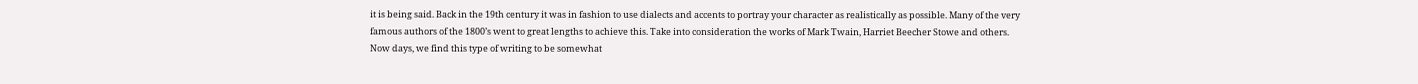it is being said. Back in the 19th century it was in fashion to use dialects and accents to portray your character as realistically as possible. Many of the very famous authors of the 1800’s went to great lengths to achieve this. Take into consideration the works of Mark Twain, Harriet Beecher Stowe and others. Now days, we find this type of writing to be somewhat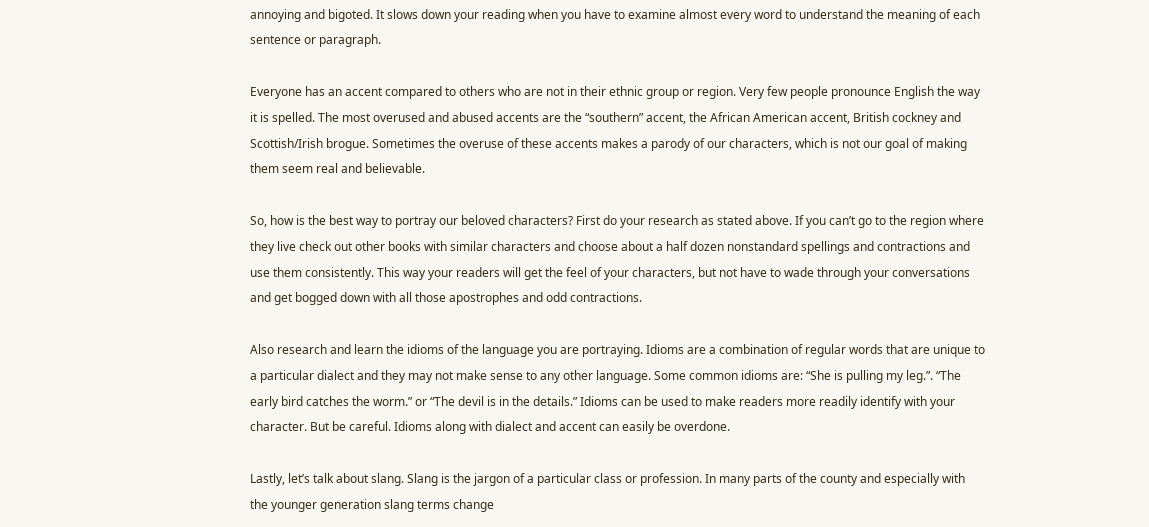annoying and bigoted. It slows down your reading when you have to examine almost every word to understand the meaning of each sentence or paragraph.

Everyone has an accent compared to others who are not in their ethnic group or region. Very few people pronounce English the way it is spelled. The most overused and abused accents are the “southern” accent, the African American accent, British cockney and Scottish/Irish brogue. Sometimes the overuse of these accents makes a parody of our characters, which is not our goal of making them seem real and believable.

So, how is the best way to portray our beloved characters? First do your research as stated above. If you can’t go to the region where they live check out other books with similar characters and choose about a half dozen nonstandard spellings and contractions and use them consistently. This way your readers will get the feel of your characters, but not have to wade through your conversations and get bogged down with all those apostrophes and odd contractions.

Also research and learn the idioms of the language you are portraying. Idioms are a combination of regular words that are unique to a particular dialect and they may not make sense to any other language. Some common idioms are: “She is pulling my leg.”. “The early bird catches the worm.” or “The devil is in the details.” Idioms can be used to make readers more readily identify with your character. But be careful. Idioms along with dialect and accent can easily be overdone.

Lastly, let’s talk about slang. Slang is the jargon of a particular class or profession. In many parts of the county and especially with the younger generation slang terms change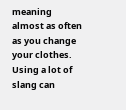meaning almost as often as you change your clothes. Using a lot of slang can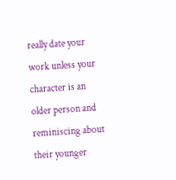really date your work unless your character is an older person and reminiscing about their younger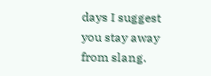days I suggest you stay away from slang.